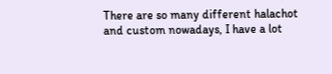There are so many different halachot and custom nowadays, I have a lot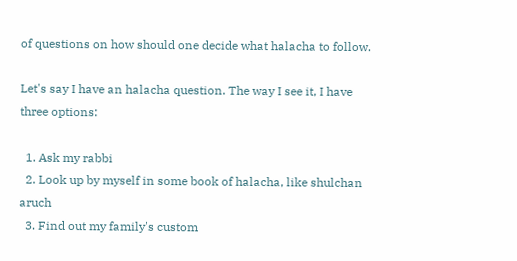of questions on how should one decide what halacha to follow.

Let's say I have an halacha question. The way I see it, I have three options:

  1. Ask my rabbi
  2. Look up by myself in some book of halacha, like shulchan aruch
  3. Find out my family's custom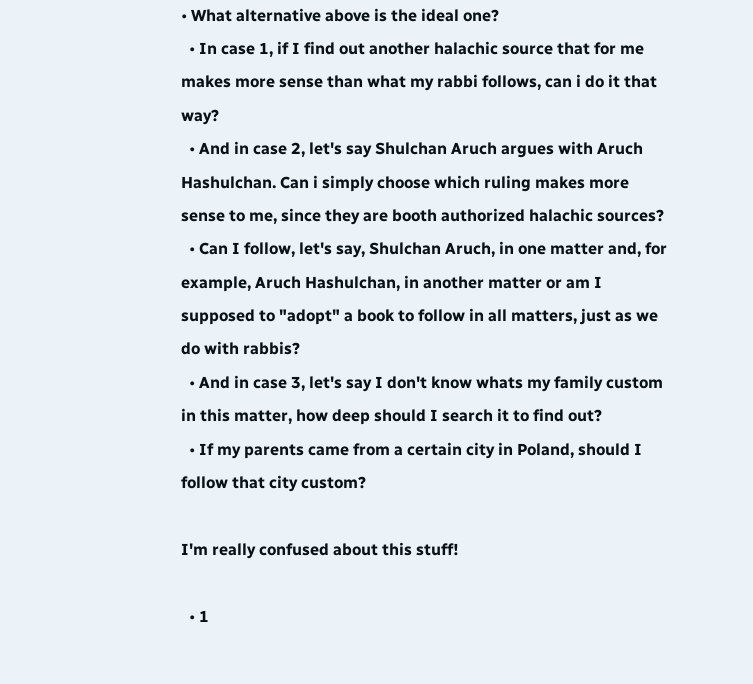• What alternative above is the ideal one?
  • In case 1, if I find out another halachic source that for me makes more sense than what my rabbi follows, can i do it that way?
  • And in case 2, let's say Shulchan Aruch argues with Aruch Hashulchan. Can i simply choose which ruling makes more sense to me, since they are booth authorized halachic sources?
  • Can I follow, let's say, Shulchan Aruch, in one matter and, for example, Aruch Hashulchan, in another matter or am I supposed to "adopt" a book to follow in all matters, just as we do with rabbis?
  • And in case 3, let's say I don't know whats my family custom in this matter, how deep should I search it to find out?
  • If my parents came from a certain city in Poland, should I follow that city custom?

I'm really confused about this stuff!

  • 1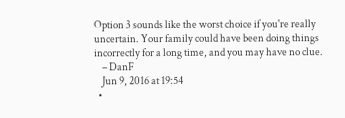Option 3 sounds like the worst choice if you're really uncertain. Your family could have been doing things incorrectly for a long time, and you may have no clue.
    – DanF
    Jun 9, 2016 at 19:54
  •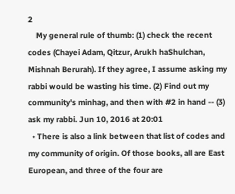2
    My general rule of thumb: (1) check the recent codes (Chayei Adam, Qitzur, Arukh haShulchan, Mishnah Berurah). If they agree, I assume asking my rabbi would be wasting his time. (2) Find out my community's minhag, and then with #2 in hand -- (3) ask my rabbi. Jun 10, 2016 at 20:01
  • There is also a link between that list of codes and my community of origin. Of those books, all are East European, and three of the four are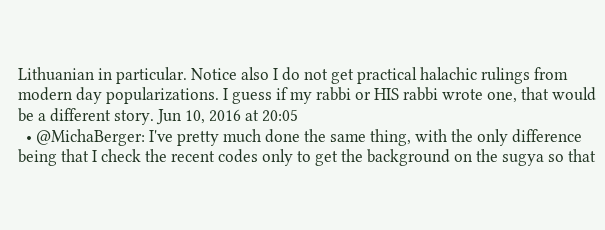Lithuanian in particular. Notice also I do not get practical halachic rulings from modern day popularizations. I guess if my rabbi or HIS rabbi wrote one, that would be a different story. Jun 10, 2016 at 20:05
  • @MichaBerger: I've pretty much done the same thing, with the only difference being that I check the recent codes only to get the background on the sugya so that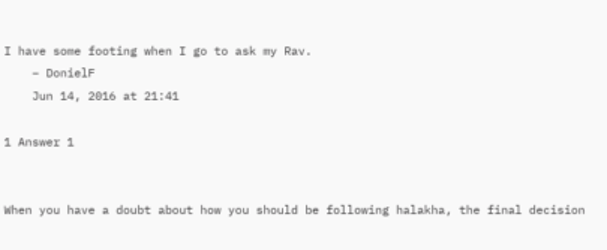I have some footing when I go to ask my Rav.
    – DonielF
    Jun 14, 2016 at 21:41

1 Answer 1


When you have a doubt about how you should be following halakha, the final decision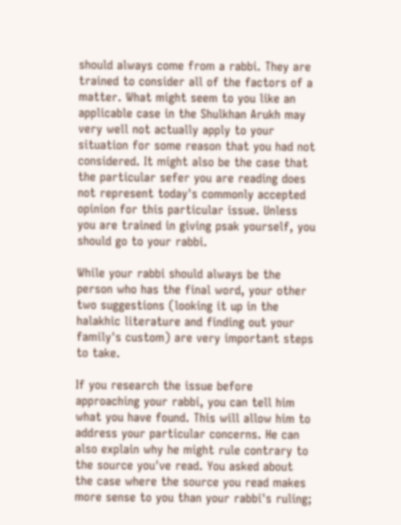should always come from a rabbi. They are trained to consider all of the factors of a matter. What might seem to you like an applicable case in the Shulkhan Arukh may very well not actually apply to your situation for some reason that you had not considered. It might also be the case that the particular sefer you are reading does not represent today's commonly accepted opinion for this particular issue. Unless you are trained in giving psak yourself, you should go to your rabbi.

While your rabbi should always be the person who has the final word, your other two suggestions (looking it up in the halakhic literature and finding out your family's custom) are very important steps to take.

If you research the issue before approaching your rabbi, you can tell him what you have found. This will allow him to address your particular concerns. He can also explain why he might rule contrary to the source you've read. You asked about the case where the source you read makes more sense to you than your rabbi's ruling;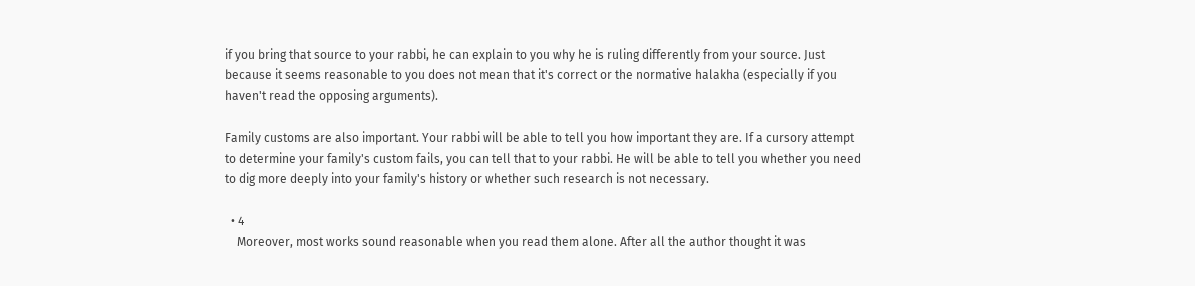if you bring that source to your rabbi, he can explain to you why he is ruling differently from your source. Just because it seems reasonable to you does not mean that it's correct or the normative halakha (especially if you haven't read the opposing arguments).

Family customs are also important. Your rabbi will be able to tell you how important they are. If a cursory attempt to determine your family's custom fails, you can tell that to your rabbi. He will be able to tell you whether you need to dig more deeply into your family's history or whether such research is not necessary.

  • 4
    Moreover, most works sound reasonable when you read them alone. After all the author thought it was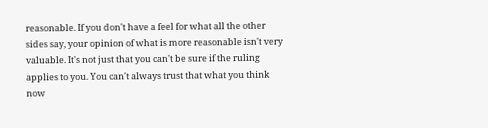reasonable. If you don't have a feel for what all the other sides say, your opinion of what is more reasonable isn't very valuable. It's not just that you can't be sure if the ruling applies to you. You can't always trust that what you think now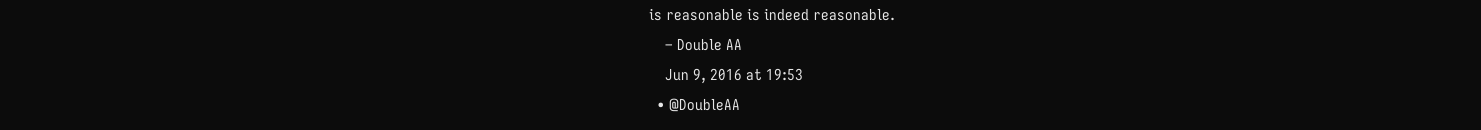is reasonable is indeed reasonable.
    – Double AA
    Jun 9, 2016 at 19:53
  • @DoubleAA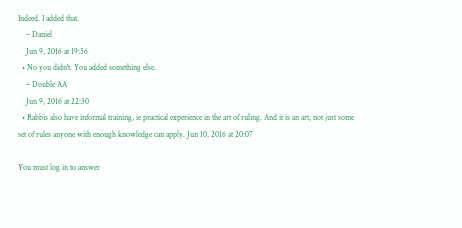Indeed. I added that.
    – Daniel
    Jun 9, 2016 at 19:56
  • No you didn't. You added something else.
    – Double AA
    Jun 9, 2016 at 22:30
  • Rabbis also have informal training, ie practical experience in the art of ruling. And it is an art, not just some set of rules anyone with enough knowledge can apply. Jun 10, 2016 at 20:07

You must log in to answer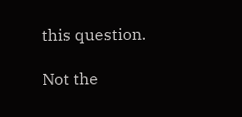this question.

Not the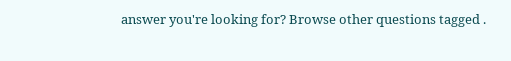answer you're looking for? Browse other questions tagged .